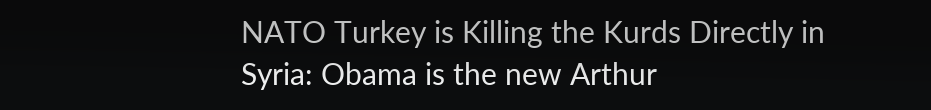NATO Turkey is Killing the Kurds Directly in Syria: Obama is the new Arthur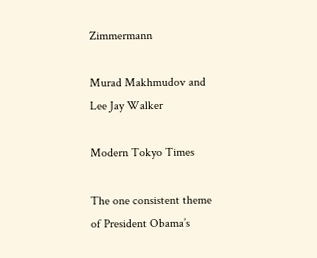Zimmermann

Murad Makhmudov and Lee Jay Walker

Modern Tokyo Times

The one consistent theme of President Obama’s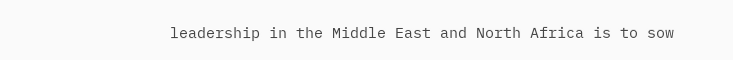leadership in the Middle East and North Africa is to sow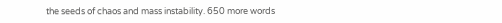the seeds of chaos and mass instability. 650 more words